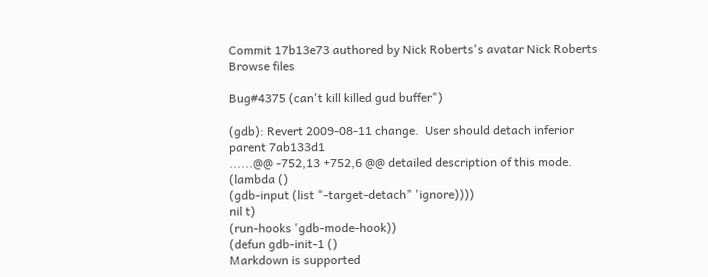Commit 17b13e73 authored by Nick Roberts's avatar Nick Roberts
Browse files

Bug#4375 (can't kill killed gud buffer")

(gdb): Revert 2009-08-11 change.  User should detach inferior
parent 7ab133d1
......@@ -752,13 +752,6 @@ detailed description of this mode.
(lambda ()
(gdb-input (list "-target-detach" 'ignore))))
nil t)
(run-hooks 'gdb-mode-hook))
(defun gdb-init-1 ()
Markdown is supported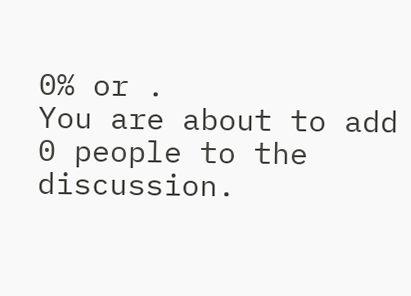0% or .
You are about to add 0 people to the discussion.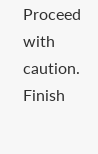Proceed with caution.
Finish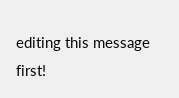editing this message first!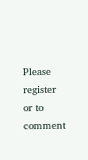Please register or to comment